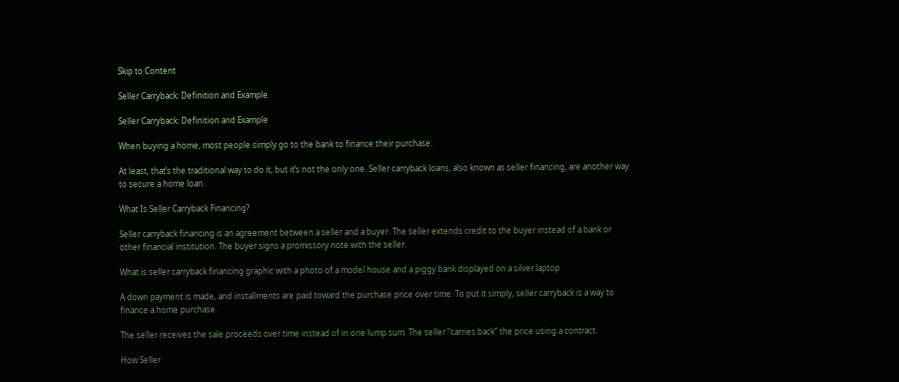Skip to Content

Seller Carryback: Definition and Example

Seller Carryback: Definition and Example

When buying a home, most people simply go to the bank to finance their purchase.

At least, that’s the traditional way to do it, but it’s not the only one. Seller carryback loans, also known as seller financing, are another way to secure a home loan.

What Is Seller Carryback Financing?

Seller carryback financing is an agreement between a seller and a buyer. The seller extends credit to the buyer instead of a bank or other financial institution. The buyer signs a promissory note with the seller.

What is seller carryback financing graphic with a photo of a model house and a piggy bank displayed on a silver laptop

A down payment is made, and installments are paid toward the purchase price over time. To put it simply, seller carryback is a way to finance a home purchase.

The seller receives the sale proceeds over time instead of in one lump sum. The seller “carries back” the price using a contract.

How Seller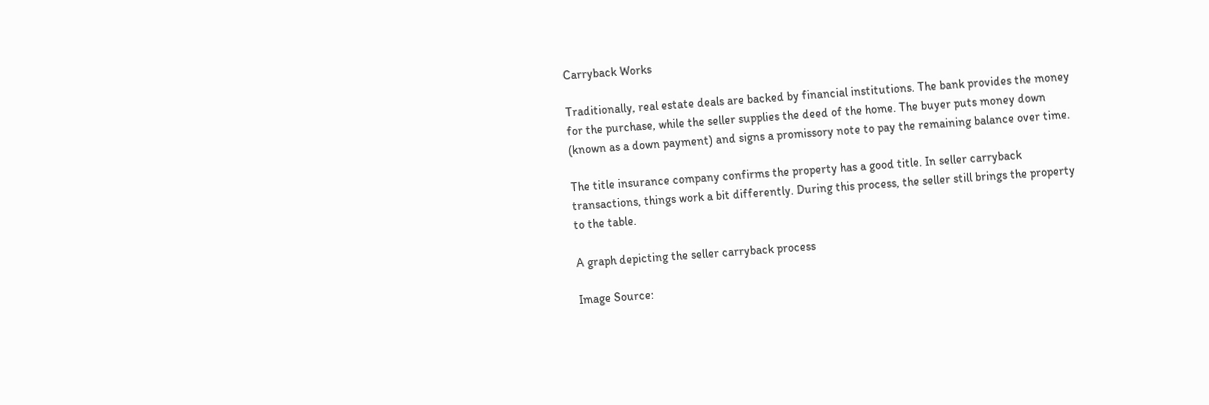Carryback Works

Traditionally, real estate deals are backed by financial institutions. The bank provides the money for the purchase, while the seller supplies the deed of the home. The buyer puts money down (known as a down payment) and signs a promissory note to pay the remaining balance over time.

The title insurance company confirms the property has a good title. In seller carryback transactions, things work a bit differently. During this process, the seller still brings the property to the table.

A graph depicting the seller carryback process

Image Source: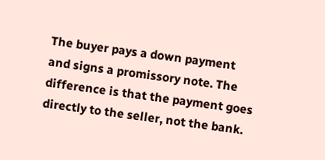The buyer pays a down payment and signs a promissory note. The difference is that the payment goes directly to the seller, not the bank.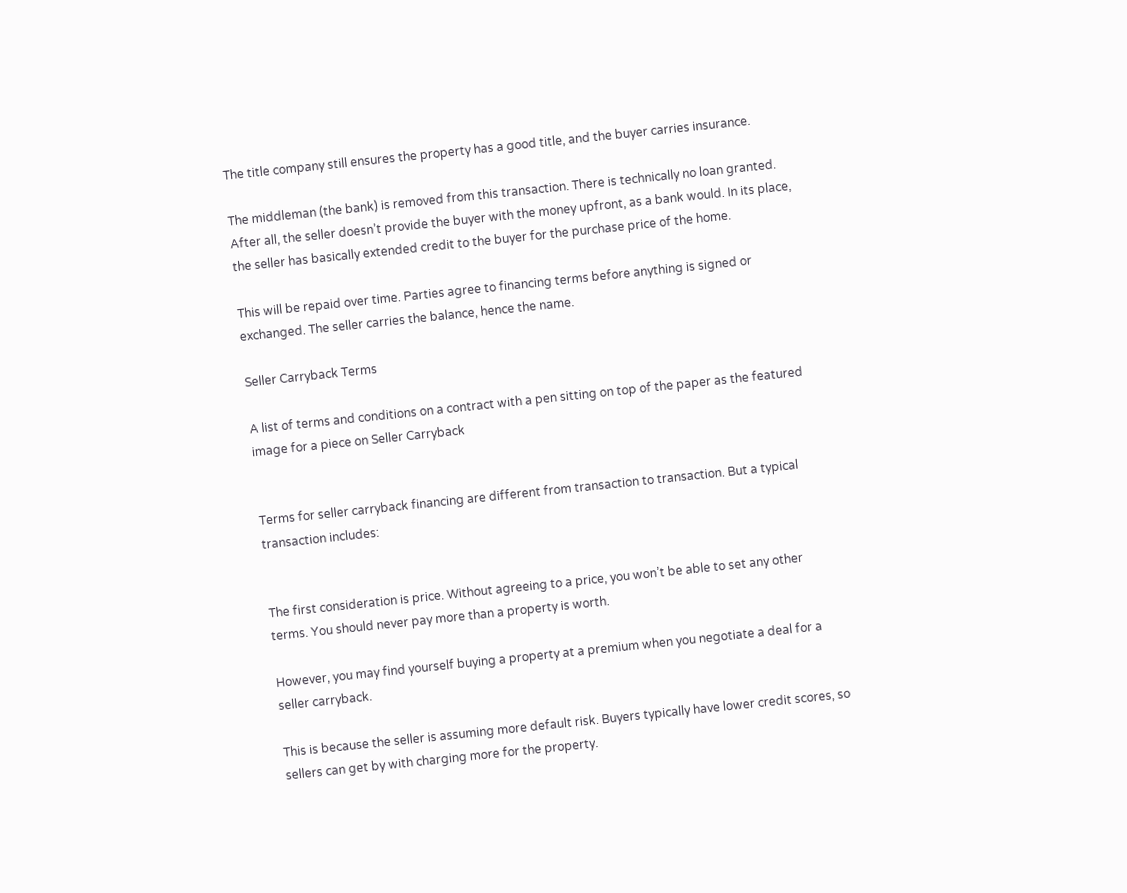The title company still ensures the property has a good title, and the buyer carries insurance.

The middleman (the bank) is removed from this transaction. There is technically no loan granted. After all, the seller doesn’t provide the buyer with the money upfront, as a bank would. In its place, the seller has basically extended credit to the buyer for the purchase price of the home.

This will be repaid over time. Parties agree to financing terms before anything is signed or exchanged. The seller carries the balance, hence the name.

Seller Carryback Terms

A list of terms and conditions on a contract with a pen sitting on top of the paper as the featured image for a piece on Seller Carryback


Terms for seller carryback financing are different from transaction to transaction. But a typical transaction includes:


The first consideration is price. Without agreeing to a price, you won’t be able to set any other terms. You should never pay more than a property is worth.

However, you may find yourself buying a property at a premium when you negotiate a deal for a seller carryback.

This is because the seller is assuming more default risk. Buyers typically have lower credit scores, so sellers can get by with charging more for the property.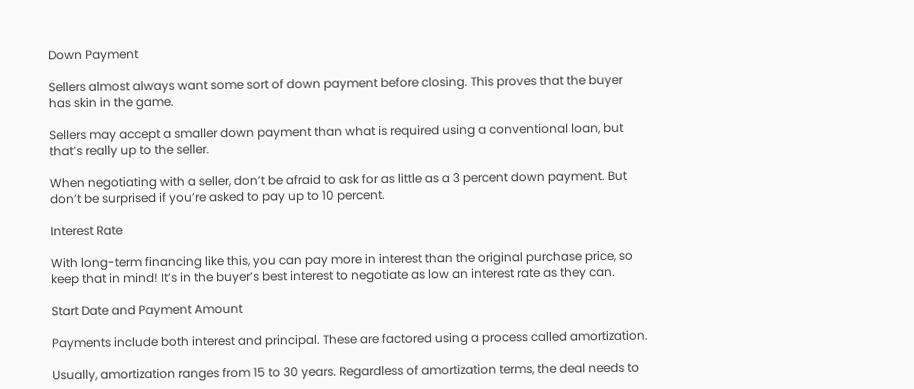Down Payment

Sellers almost always want some sort of down payment before closing. This proves that the buyer has skin in the game.

Sellers may accept a smaller down payment than what is required using a conventional loan, but that’s really up to the seller.

When negotiating with a seller, don’t be afraid to ask for as little as a 3 percent down payment. But don’t be surprised if you’re asked to pay up to 10 percent.

Interest Rate

With long-term financing like this, you can pay more in interest than the original purchase price, so keep that in mind! It’s in the buyer’s best interest to negotiate as low an interest rate as they can.

Start Date and Payment Amount

Payments include both interest and principal. These are factored using a process called amortization.

Usually, amortization ranges from 15 to 30 years. Regardless of amortization terms, the deal needs to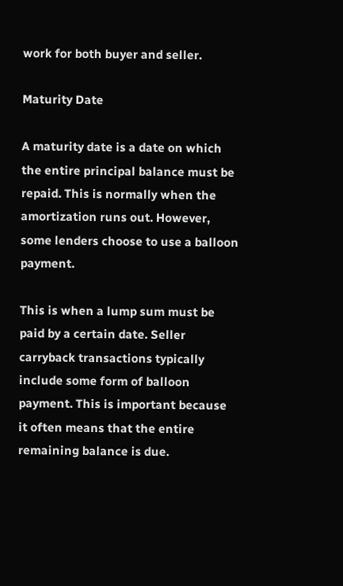work for both buyer and seller.

Maturity Date

A maturity date is a date on which the entire principal balance must be repaid. This is normally when the amortization runs out. However, some lenders choose to use a balloon payment.

This is when a lump sum must be paid by a certain date. Seller carryback transactions typically include some form of balloon payment. This is important because it often means that the entire remaining balance is due.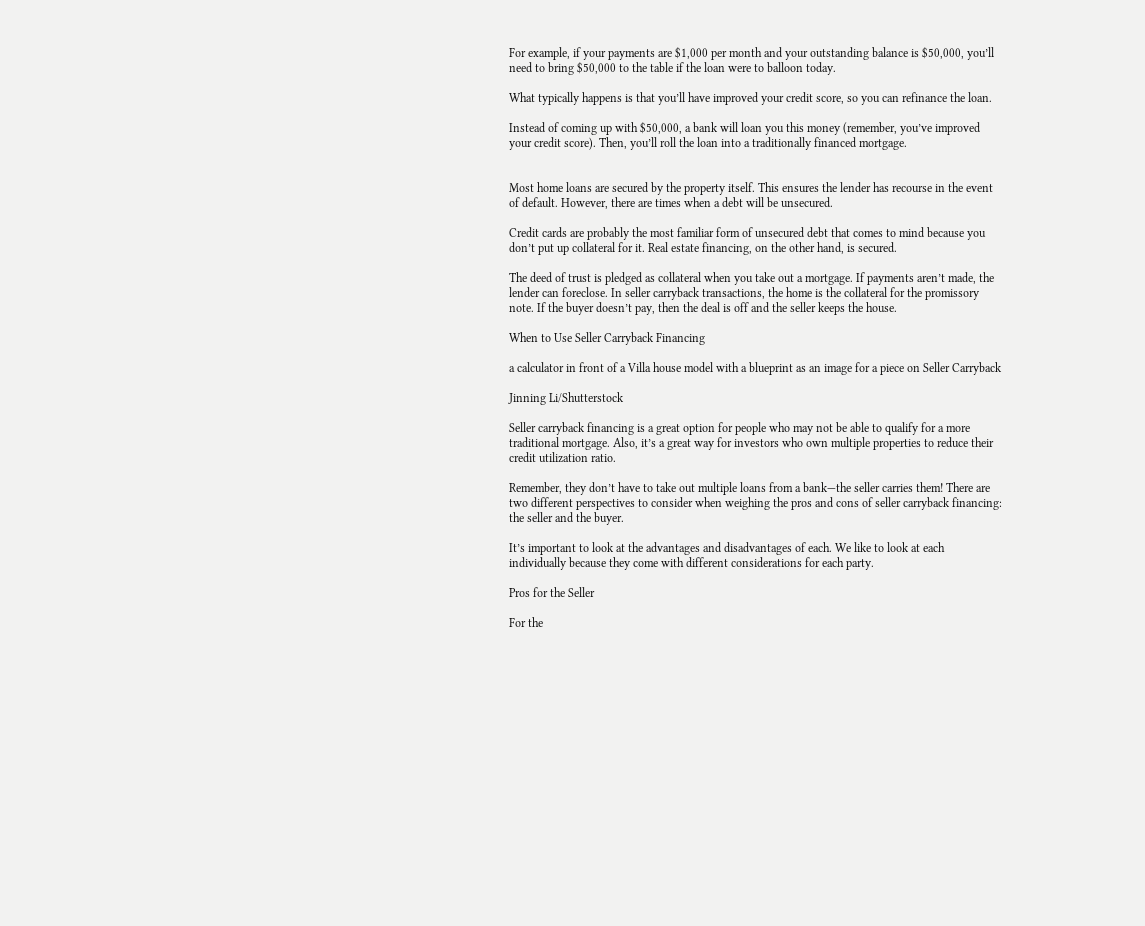For example, if your payments are $1,000 per month and your outstanding balance is $50,000, you’ll need to bring $50,000 to the table if the loan were to balloon today.

What typically happens is that you’ll have improved your credit score, so you can refinance the loan.

Instead of coming up with $50,000, a bank will loan you this money (remember, you’ve improved your credit score). Then, you’ll roll the loan into a traditionally financed mortgage.


Most home loans are secured by the property itself. This ensures the lender has recourse in the event of default. However, there are times when a debt will be unsecured.

Credit cards are probably the most familiar form of unsecured debt that comes to mind because you don’t put up collateral for it. Real estate financing, on the other hand, is secured.

The deed of trust is pledged as collateral when you take out a mortgage. If payments aren’t made, the lender can foreclose. In seller carryback transactions, the home is the collateral for the promissory note. If the buyer doesn’t pay, then the deal is off and the seller keeps the house.

When to Use Seller Carryback Financing

a calculator in front of a Villa house model with a blueprint as an image for a piece on Seller Carryback

Jinning Li/Shutterstock

Seller carryback financing is a great option for people who may not be able to qualify for a more traditional mortgage. Also, it’s a great way for investors who own multiple properties to reduce their credit utilization ratio.

Remember, they don’t have to take out multiple loans from a bank—the seller carries them! There are two different perspectives to consider when weighing the pros and cons of seller carryback financing: the seller and the buyer.

It’s important to look at the advantages and disadvantages of each. We like to look at each individually because they come with different considerations for each party.

Pros for the Seller

For the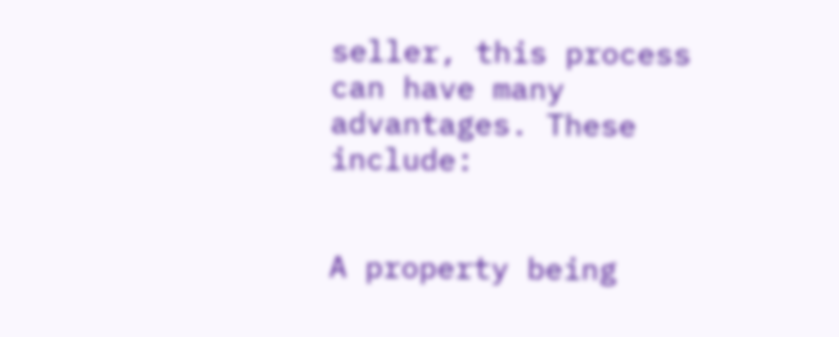seller, this process can have many advantages. These include:


A property being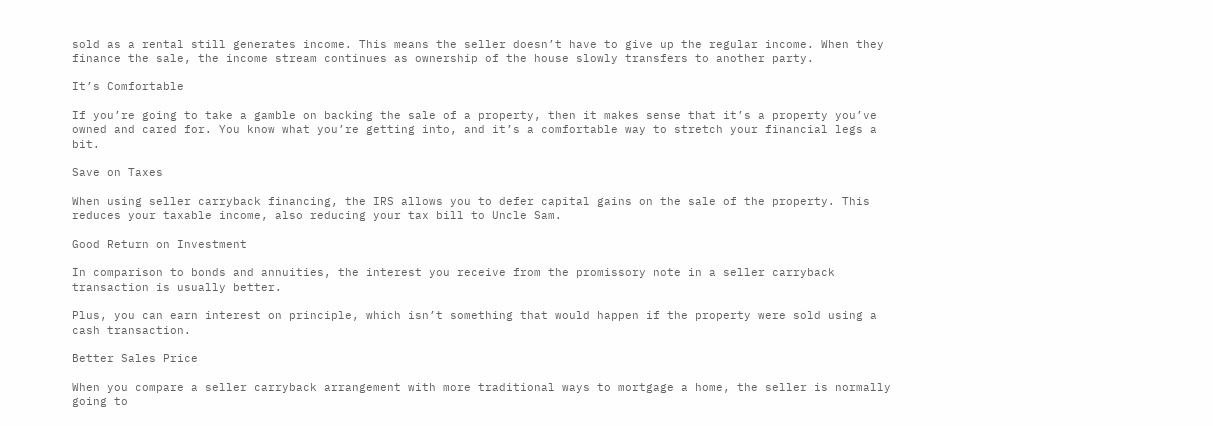sold as a rental still generates income. This means the seller doesn’t have to give up the regular income. When they finance the sale, the income stream continues as ownership of the house slowly transfers to another party.

It’s Comfortable

If you’re going to take a gamble on backing the sale of a property, then it makes sense that it’s a property you’ve owned and cared for. You know what you’re getting into, and it’s a comfortable way to stretch your financial legs a bit.

Save on Taxes

When using seller carryback financing, the IRS allows you to defer capital gains on the sale of the property. This reduces your taxable income, also reducing your tax bill to Uncle Sam.

Good Return on Investment

In comparison to bonds and annuities, the interest you receive from the promissory note in a seller carryback transaction is usually better.

Plus, you can earn interest on principle, which isn’t something that would happen if the property were sold using a cash transaction.

Better Sales Price

When you compare a seller carryback arrangement with more traditional ways to mortgage a home, the seller is normally going to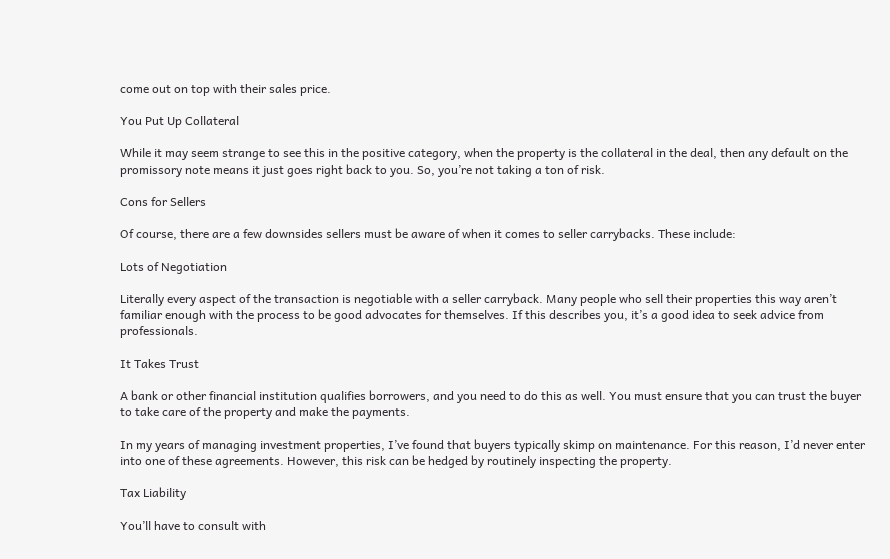come out on top with their sales price.

You Put Up Collateral

While it may seem strange to see this in the positive category, when the property is the collateral in the deal, then any default on the promissory note means it just goes right back to you. So, you’re not taking a ton of risk.

Cons for Sellers

Of course, there are a few downsides sellers must be aware of when it comes to seller carrybacks. These include:

Lots of Negotiation

Literally every aspect of the transaction is negotiable with a seller carryback. Many people who sell their properties this way aren’t familiar enough with the process to be good advocates for themselves. If this describes you, it’s a good idea to seek advice from professionals.

It Takes Trust

A bank or other financial institution qualifies borrowers, and you need to do this as well. You must ensure that you can trust the buyer to take care of the property and make the payments.

In my years of managing investment properties, I’ve found that buyers typically skimp on maintenance. For this reason, I’d never enter into one of these agreements. However, this risk can be hedged by routinely inspecting the property.

Tax Liability

You’ll have to consult with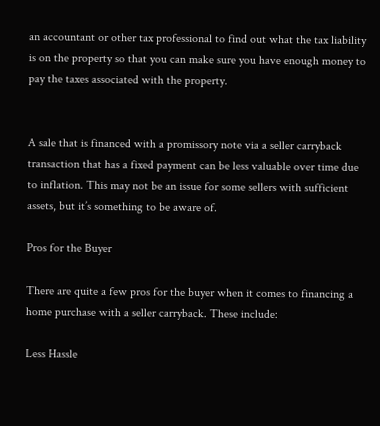an accountant or other tax professional to find out what the tax liability is on the property so that you can make sure you have enough money to pay the taxes associated with the property.


A sale that is financed with a promissory note via a seller carryback transaction that has a fixed payment can be less valuable over time due to inflation. This may not be an issue for some sellers with sufficient assets, but it’s something to be aware of.

Pros for the Buyer

There are quite a few pros for the buyer when it comes to financing a home purchase with a seller carryback. These include:

Less Hassle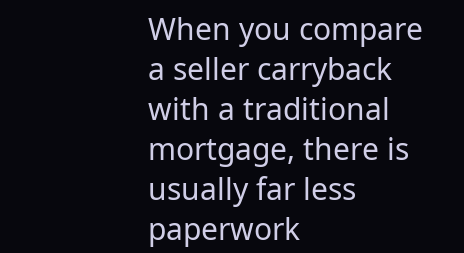When you compare a seller carryback with a traditional mortgage, there is usually far less paperwork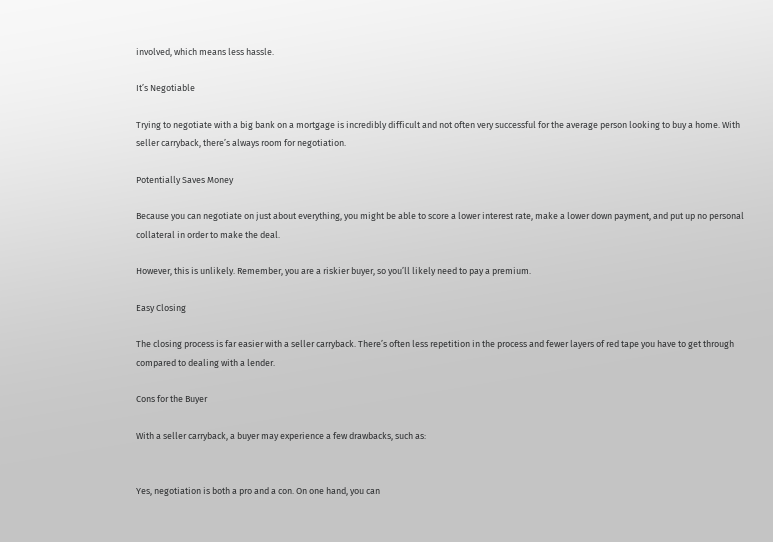involved, which means less hassle.

It’s Negotiable

Trying to negotiate with a big bank on a mortgage is incredibly difficult and not often very successful for the average person looking to buy a home. With seller carryback, there’s always room for negotiation.

Potentially Saves Money

Because you can negotiate on just about everything, you might be able to score a lower interest rate, make a lower down payment, and put up no personal collateral in order to make the deal.

However, this is unlikely. Remember, you are a riskier buyer, so you’ll likely need to pay a premium.

Easy Closing

The closing process is far easier with a seller carryback. There’s often less repetition in the process and fewer layers of red tape you have to get through compared to dealing with a lender.

Cons for the Buyer

With a seller carryback, a buyer may experience a few drawbacks, such as:


Yes, negotiation is both a pro and a con. On one hand, you can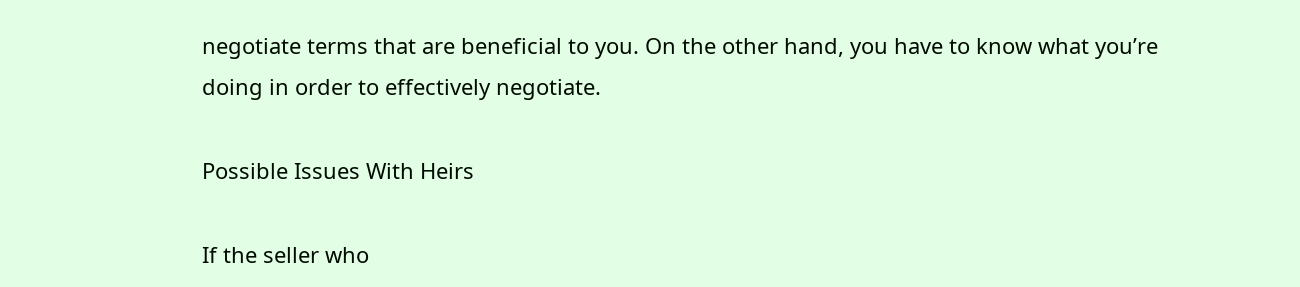negotiate terms that are beneficial to you. On the other hand, you have to know what you’re doing in order to effectively negotiate.

Possible Issues With Heirs

If the seller who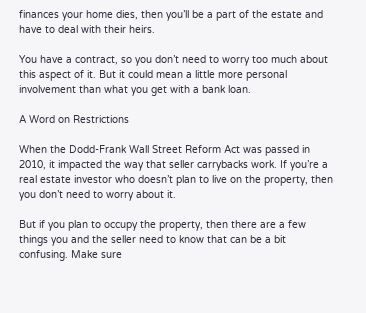finances your home dies, then you’ll be a part of the estate and have to deal with their heirs.

You have a contract, so you don’t need to worry too much about this aspect of it. But it could mean a little more personal involvement than what you get with a bank loan.

A Word on Restrictions

When the Dodd-Frank Wall Street Reform Act was passed in 2010, it impacted the way that seller carrybacks work. If you’re a real estate investor who doesn’t plan to live on the property, then you don’t need to worry about it.

But if you plan to occupy the property, then there are a few things you and the seller need to know that can be a bit confusing. Make sure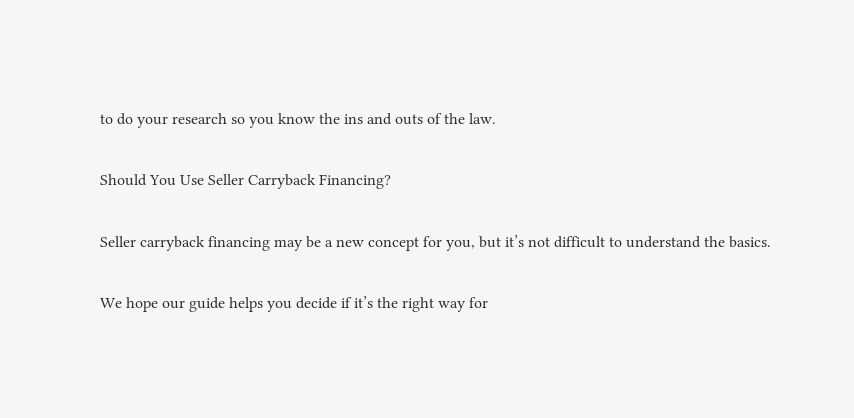to do your research so you know the ins and outs of the law.

Should You Use Seller Carryback Financing?

Seller carryback financing may be a new concept for you, but it’s not difficult to understand the basics.

We hope our guide helps you decide if it’s the right way for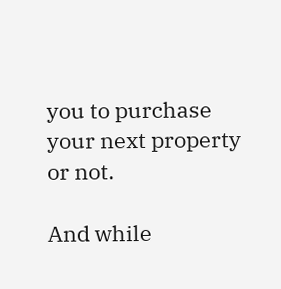you to purchase your next property or not.

And while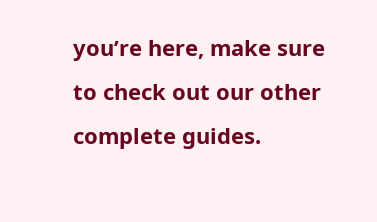you’re here, make sure to check out our other complete guides.